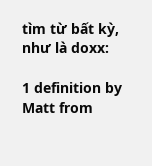tìm từ bất kỳ, như là doxx:

1 definition by Matt from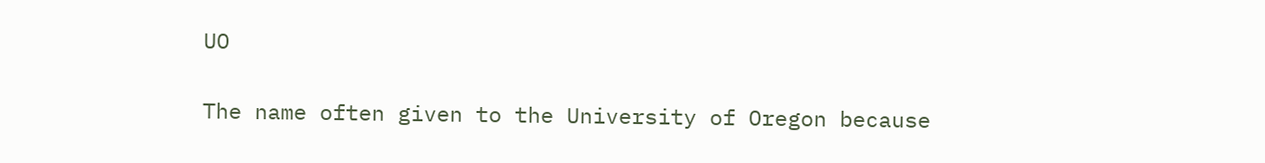UO

The name often given to the University of Oregon because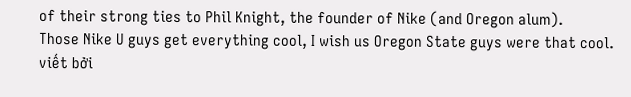of their strong ties to Phil Knight, the founder of Nike (and Oregon alum).
Those Nike U guys get everything cool, I wish us Oregon State guys were that cool.
viết bởi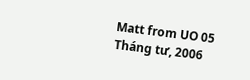Matt from UO 05 Tháng tư, 2006